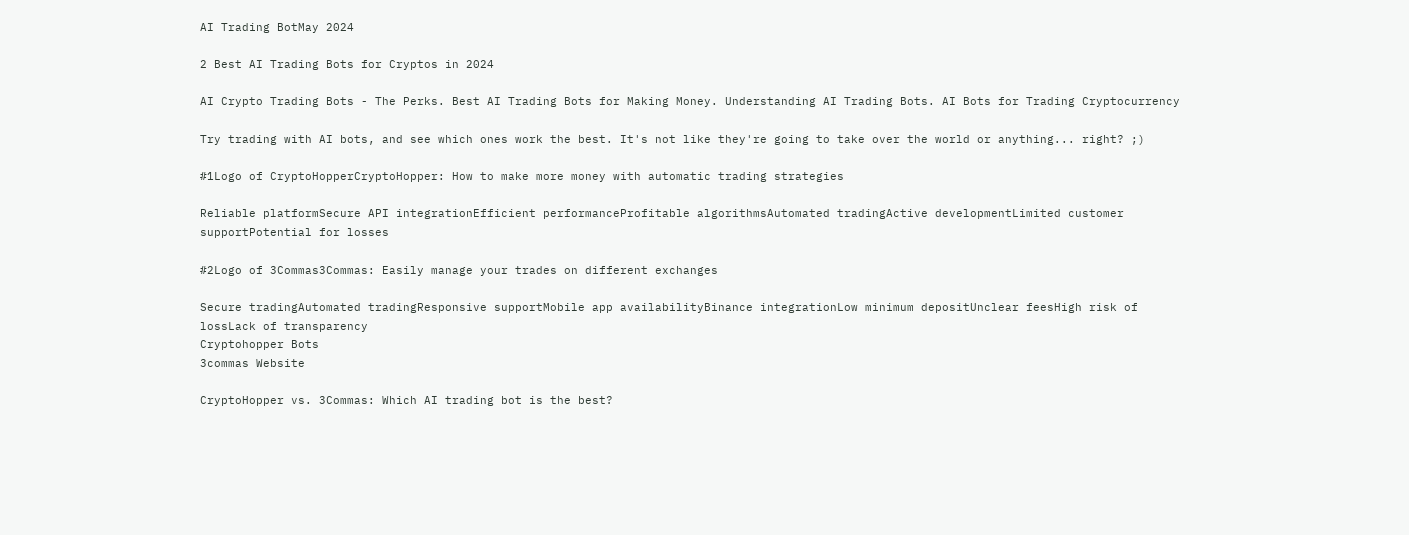AI Trading BotMay 2024

2 Best AI Trading Bots for Cryptos in 2024

AI Crypto Trading Bots - The Perks. Best AI Trading Bots for Making Money. Understanding AI Trading Bots. AI Bots for Trading Cryptocurrency

Try trading with AI bots, and see which ones work the best. It's not like they're going to take over the world or anything... right? ;)

#1Logo of CryptoHopperCryptoHopper: How to make more money with automatic trading strategies

Reliable platformSecure API integrationEfficient performanceProfitable algorithmsAutomated tradingActive developmentLimited customer supportPotential for losses

#2Logo of 3Commas3Commas: Easily manage your trades on different exchanges

Secure tradingAutomated tradingResponsive supportMobile app availabilityBinance integrationLow minimum depositUnclear feesHigh risk of lossLack of transparency
Cryptohopper Bots
3commas Website

CryptoHopper vs. 3Commas: Which AI trading bot is the best?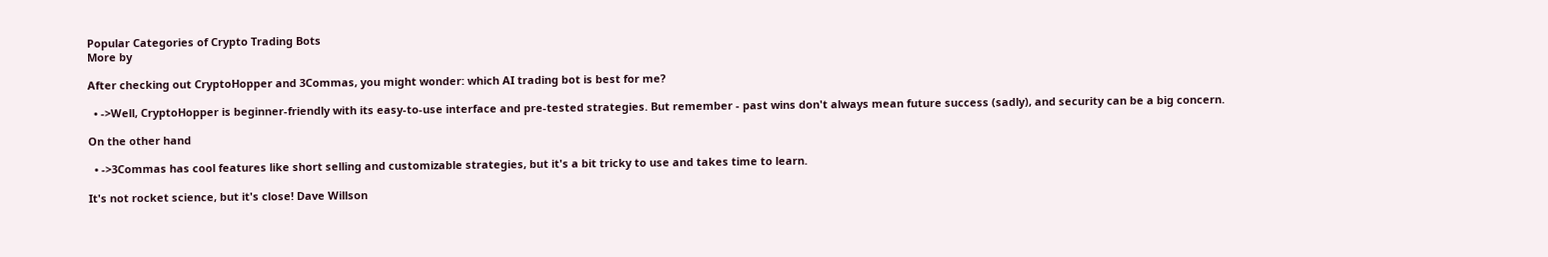Popular Categories of Crypto Trading Bots
More by

After checking out CryptoHopper and 3Commas, you might wonder: which AI trading bot is best for me?

  • ->Well, CryptoHopper is beginner-friendly with its easy-to-use interface and pre-tested strategies. But remember - past wins don't always mean future success (sadly), and security can be a big concern.

On the other hand

  • ->3Commas has cool features like short selling and customizable strategies, but it's a bit tricky to use and takes time to learn.

It's not rocket science, but it's close! Dave Willson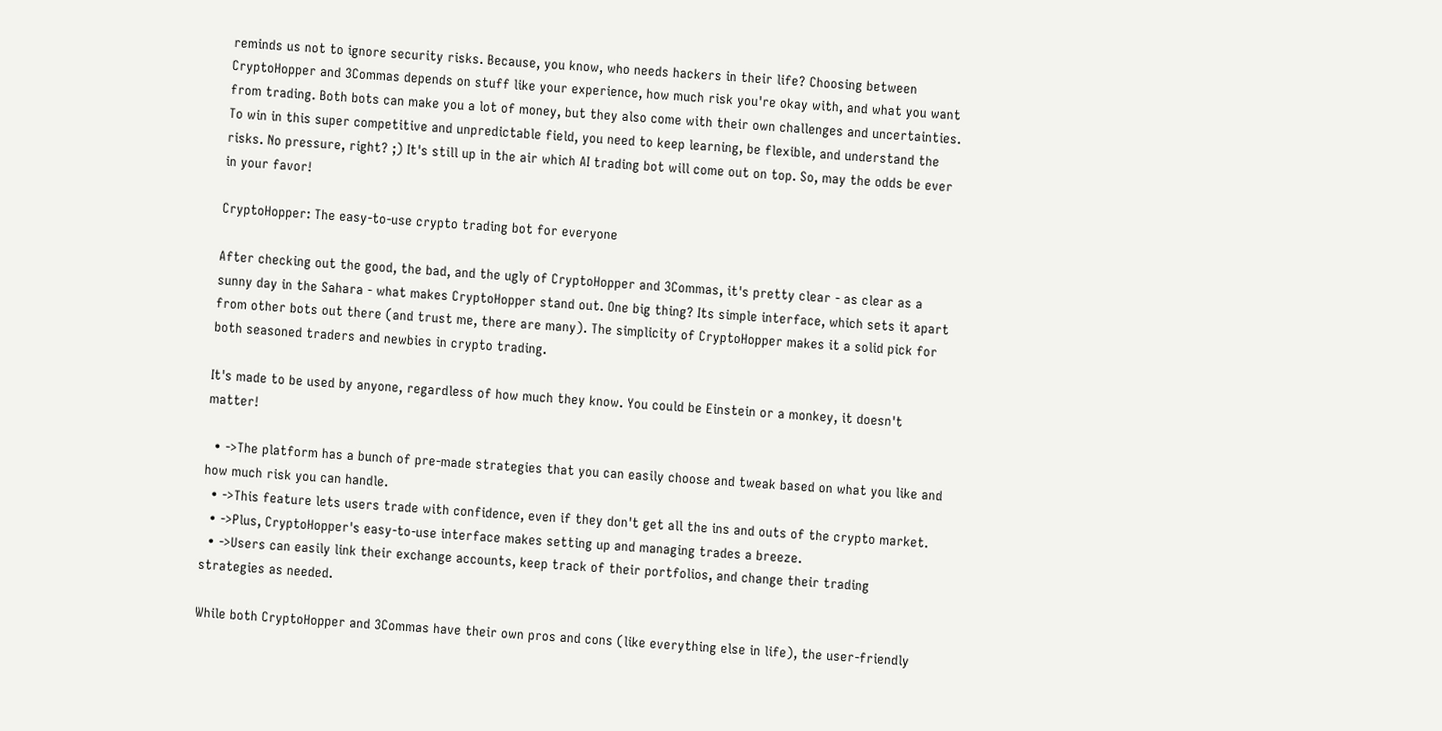reminds us not to ignore security risks. Because, you know, who needs hackers in their life? Choosing between CryptoHopper and 3Commas depends on stuff like your experience, how much risk you're okay with, and what you want from trading. Both bots can make you a lot of money, but they also come with their own challenges and uncertainties. To win in this super competitive and unpredictable field, you need to keep learning, be flexible, and understand the risks. No pressure, right? ;) It's still up in the air which AI trading bot will come out on top. So, may the odds be ever in your favor!

CryptoHopper: The easy-to-use crypto trading bot for everyone

After checking out the good, the bad, and the ugly of CryptoHopper and 3Commas, it's pretty clear - as clear as a sunny day in the Sahara - what makes CryptoHopper stand out. One big thing? Its simple interface, which sets it apart from other bots out there (and trust me, there are many). The simplicity of CryptoHopper makes it a solid pick for both seasoned traders and newbies in crypto trading.

It's made to be used by anyone, regardless of how much they know. You could be Einstein or a monkey, it doesn't matter!

  • ->The platform has a bunch of pre-made strategies that you can easily choose and tweak based on what you like and how much risk you can handle.
  • ->This feature lets users trade with confidence, even if they don't get all the ins and outs of the crypto market.
  • ->Plus, CryptoHopper's easy-to-use interface makes setting up and managing trades a breeze.
  • ->Users can easily link their exchange accounts, keep track of their portfolios, and change their trading strategies as needed.

While both CryptoHopper and 3Commas have their own pros and cons (like everything else in life), the user-friendly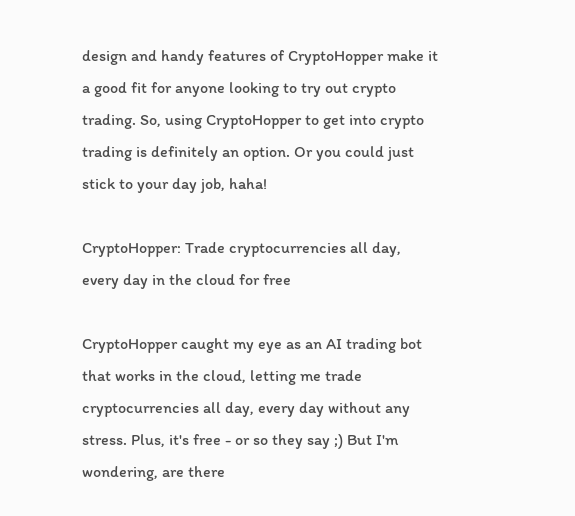design and handy features of CryptoHopper make it a good fit for anyone looking to try out crypto trading. So, using CryptoHopper to get into crypto trading is definitely an option. Or you could just stick to your day job, haha!

CryptoHopper: Trade cryptocurrencies all day, every day in the cloud for free

CryptoHopper caught my eye as an AI trading bot that works in the cloud, letting me trade cryptocurrencies all day, every day without any stress. Plus, it's free - or so they say ;) But I'm wondering, are there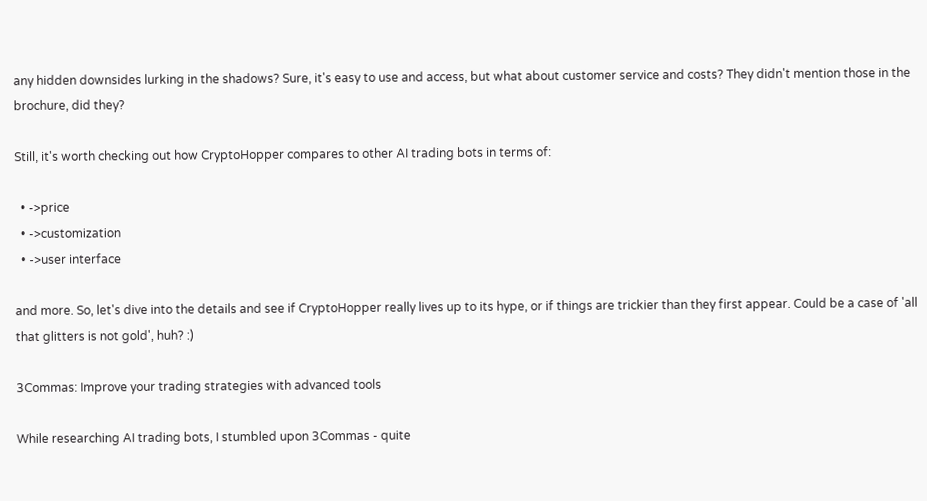any hidden downsides lurking in the shadows? Sure, it's easy to use and access, but what about customer service and costs? They didn't mention those in the brochure, did they?

Still, it's worth checking out how CryptoHopper compares to other AI trading bots in terms of:

  • ->price
  • ->customization
  • ->user interface

and more. So, let's dive into the details and see if CryptoHopper really lives up to its hype, or if things are trickier than they first appear. Could be a case of 'all that glitters is not gold', huh? :)

3Commas: Improve your trading strategies with advanced tools

While researching AI trading bots, I stumbled upon 3Commas - quite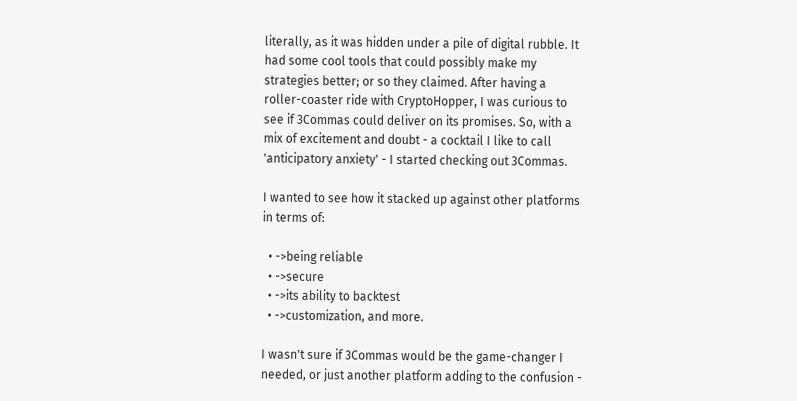literally, as it was hidden under a pile of digital rubble. It had some cool tools that could possibly make my strategies better; or so they claimed. After having a roller-coaster ride with CryptoHopper, I was curious to see if 3Commas could deliver on its promises. So, with a mix of excitement and doubt - a cocktail I like to call 'anticipatory anxiety' - I started checking out 3Commas.

I wanted to see how it stacked up against other platforms in terms of:

  • ->being reliable
  • ->secure
  • ->its ability to backtest
  • ->customization, and more.

I wasn't sure if 3Commas would be the game-changer I needed, or just another platform adding to the confusion -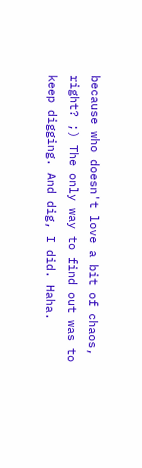because who doesn't love a bit of chaos, right? ;) The only way to find out was to keep digging. And dig, I did. Haha.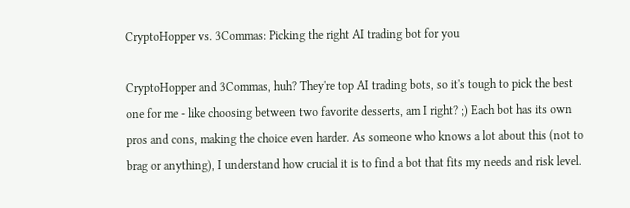CryptoHopper vs. 3Commas: Picking the right AI trading bot for you

CryptoHopper and 3Commas, huh? They're top AI trading bots, so it's tough to pick the best one for me - like choosing between two favorite desserts, am I right? ;) Each bot has its own pros and cons, making the choice even harder. As someone who knows a lot about this (not to brag or anything), I understand how crucial it is to find a bot that fits my needs and risk level.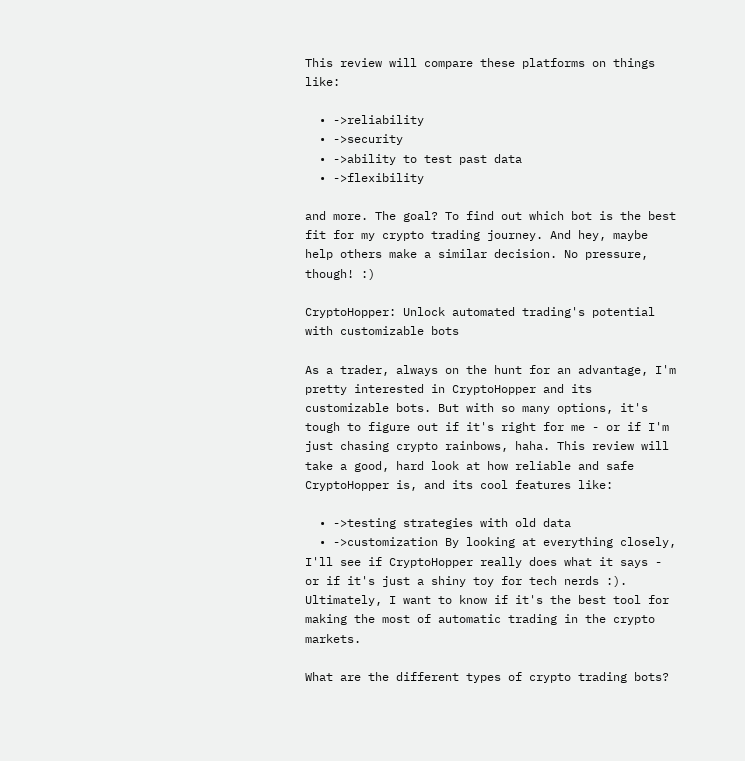This review will compare these platforms on things like:

  • ->reliability
  • ->security
  • ->ability to test past data
  • ->flexibility

and more. The goal? To find out which bot is the best fit for my crypto trading journey. And hey, maybe help others make a similar decision. No pressure, though! :)

CryptoHopper: Unlock automated trading's potential with customizable bots

As a trader, always on the hunt for an advantage, I'm pretty interested in CryptoHopper and its customizable bots. But with so many options, it's tough to figure out if it's right for me - or if I'm just chasing crypto rainbows, haha. This review will take a good, hard look at how reliable and safe CryptoHopper is, and its cool features like:

  • ->testing strategies with old data
  • ->customization By looking at everything closely, I'll see if CryptoHopper really does what it says - or if it's just a shiny toy for tech nerds :). Ultimately, I want to know if it's the best tool for making the most of automatic trading in the crypto markets.

What are the different types of crypto trading bots?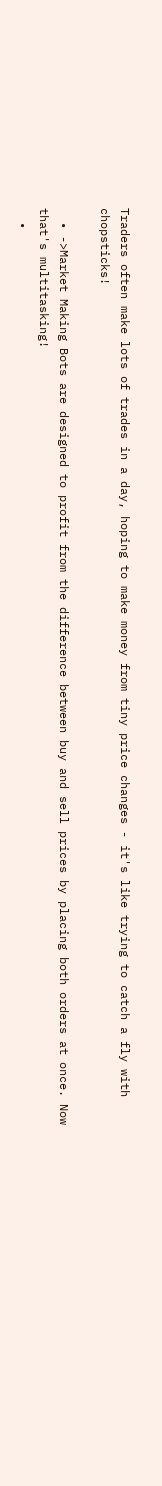Traders often make lots of trades in a day, hoping to make money from tiny price changes - it's like trying to catch a fly with chopsticks!

  • ->Market Making Bots are designed to profit from the difference between buy and sell prices by placing both orders at once. Now that's multitasking!
  •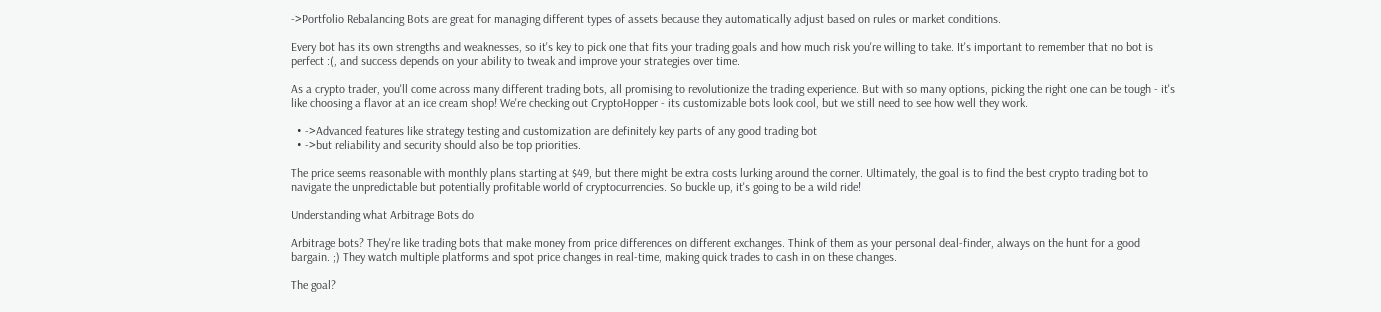->Portfolio Rebalancing Bots are great for managing different types of assets because they automatically adjust based on rules or market conditions.

Every bot has its own strengths and weaknesses, so it's key to pick one that fits your trading goals and how much risk you're willing to take. It's important to remember that no bot is perfect :(, and success depends on your ability to tweak and improve your strategies over time.

As a crypto trader, you'll come across many different trading bots, all promising to revolutionize the trading experience. But with so many options, picking the right one can be tough - it's like choosing a flavor at an ice cream shop! We're checking out CryptoHopper - its customizable bots look cool, but we still need to see how well they work.

  • ->Advanced features like strategy testing and customization are definitely key parts of any good trading bot
  • ->but reliability and security should also be top priorities.

The price seems reasonable with monthly plans starting at $49, but there might be extra costs lurking around the corner. Ultimately, the goal is to find the best crypto trading bot to navigate the unpredictable but potentially profitable world of cryptocurrencies. So buckle up, it's going to be a wild ride!

Understanding what Arbitrage Bots do

Arbitrage bots? They're like trading bots that make money from price differences on different exchanges. Think of them as your personal deal-finder, always on the hunt for a good bargain. ;) They watch multiple platforms and spot price changes in real-time, making quick trades to cash in on these changes.

The goal?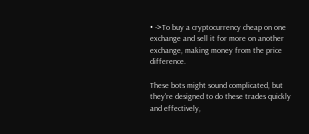• ->To buy a cryptocurrency cheap on one exchange and sell it for more on another exchange, making money from the price difference.

These bots might sound complicated, but they're designed to do these trades quickly and effectively,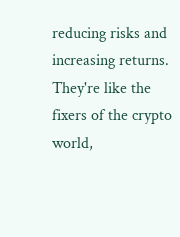reducing risks and increasing returns. They're like the fixers of the crypto world,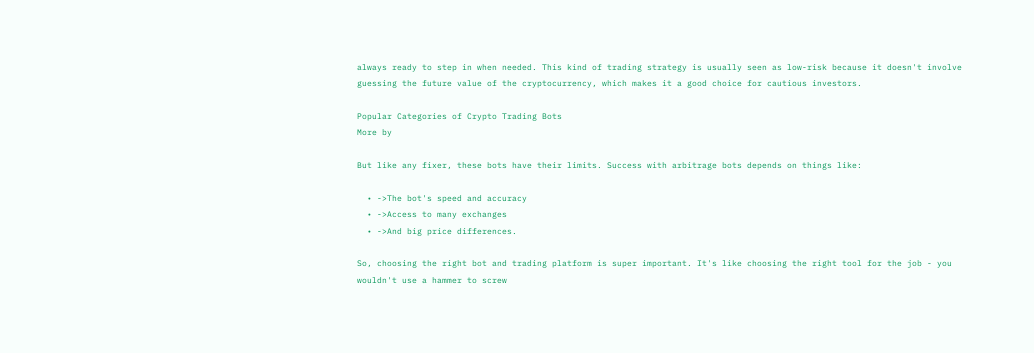always ready to step in when needed. This kind of trading strategy is usually seen as low-risk because it doesn't involve guessing the future value of the cryptocurrency, which makes it a good choice for cautious investors.

Popular Categories of Crypto Trading Bots
More by

But like any fixer, these bots have their limits. Success with arbitrage bots depends on things like:

  • ->The bot's speed and accuracy
  • ->Access to many exchanges
  • ->And big price differences.

So, choosing the right bot and trading platform is super important. It's like choosing the right tool for the job - you wouldn't use a hammer to screw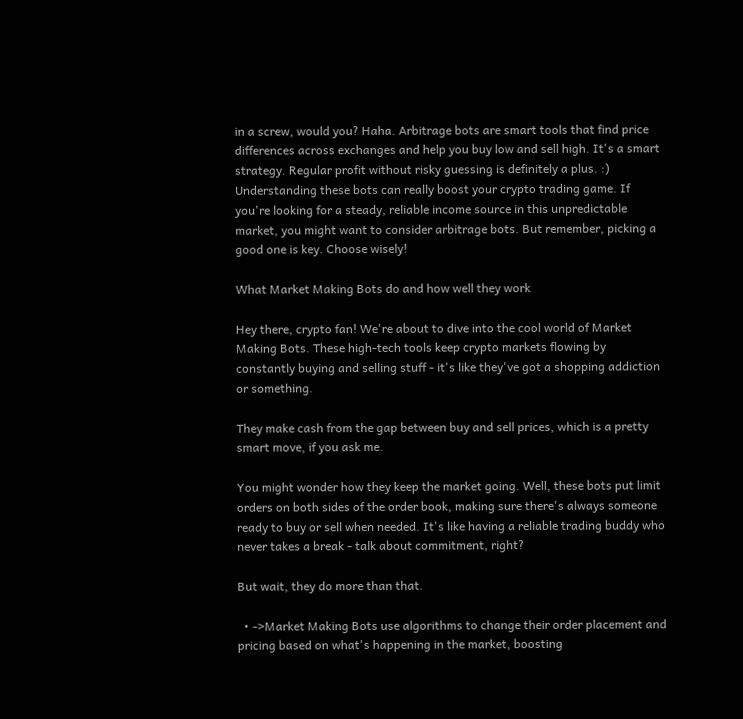in a screw, would you? Haha. Arbitrage bots are smart tools that find price differences across exchanges and help you buy low and sell high. It's a smart strategy. Regular profit without risky guessing is definitely a plus. :) Understanding these bots can really boost your crypto trading game. If you're looking for a steady, reliable income source in this unpredictable market, you might want to consider arbitrage bots. But remember, picking a good one is key. Choose wisely!

What Market Making Bots do and how well they work

Hey there, crypto fan! We're about to dive into the cool world of Market Making Bots. These high-tech tools keep crypto markets flowing by constantly buying and selling stuff - it's like they've got a shopping addiction or something.

They make cash from the gap between buy and sell prices, which is a pretty smart move, if you ask me.

You might wonder how they keep the market going. Well, these bots put limit orders on both sides of the order book, making sure there's always someone ready to buy or sell when needed. It's like having a reliable trading buddy who never takes a break - talk about commitment, right?

But wait, they do more than that.

  • ->Market Making Bots use algorithms to change their order placement and pricing based on what's happening in the market, boosting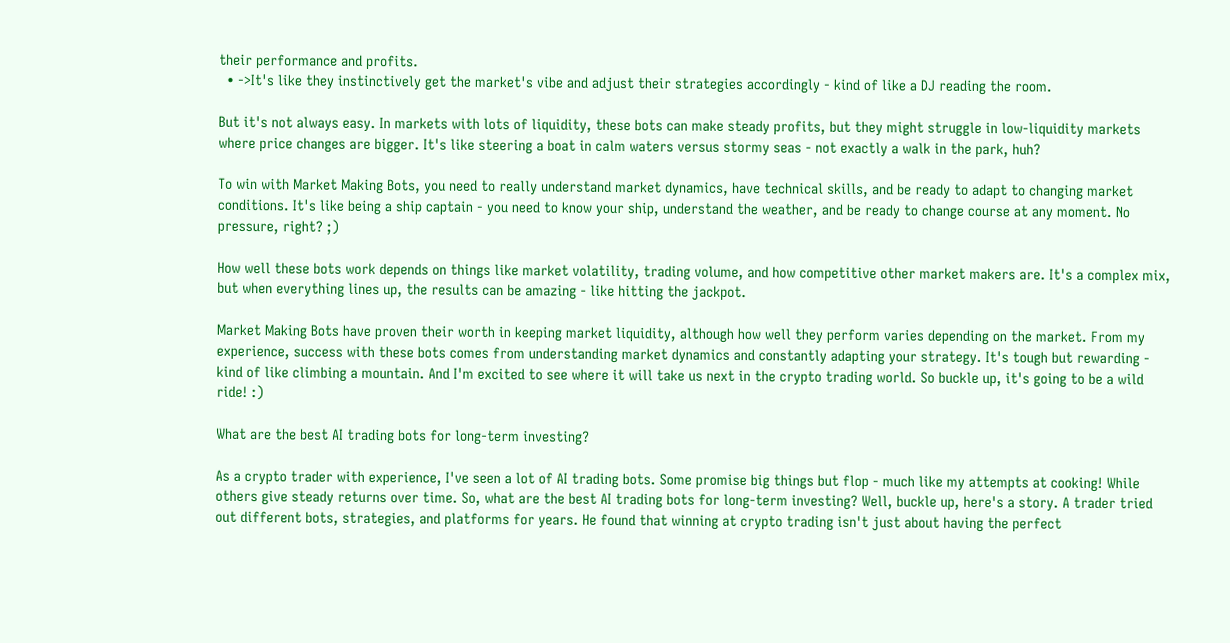their performance and profits.
  • ->It's like they instinctively get the market's vibe and adjust their strategies accordingly - kind of like a DJ reading the room.

But it's not always easy. In markets with lots of liquidity, these bots can make steady profits, but they might struggle in low-liquidity markets where price changes are bigger. It's like steering a boat in calm waters versus stormy seas - not exactly a walk in the park, huh?

To win with Market Making Bots, you need to really understand market dynamics, have technical skills, and be ready to adapt to changing market conditions. It's like being a ship captain - you need to know your ship, understand the weather, and be ready to change course at any moment. No pressure, right? ;)

How well these bots work depends on things like market volatility, trading volume, and how competitive other market makers are. It's a complex mix, but when everything lines up, the results can be amazing - like hitting the jackpot.

Market Making Bots have proven their worth in keeping market liquidity, although how well they perform varies depending on the market. From my experience, success with these bots comes from understanding market dynamics and constantly adapting your strategy. It's tough but rewarding - kind of like climbing a mountain. And I'm excited to see where it will take us next in the crypto trading world. So buckle up, it's going to be a wild ride! :)

What are the best AI trading bots for long-term investing?

As a crypto trader with experience, I've seen a lot of AI trading bots. Some promise big things but flop - much like my attempts at cooking! While others give steady returns over time. So, what are the best AI trading bots for long-term investing? Well, buckle up, here's a story. A trader tried out different bots, strategies, and platforms for years. He found that winning at crypto trading isn't just about having the perfect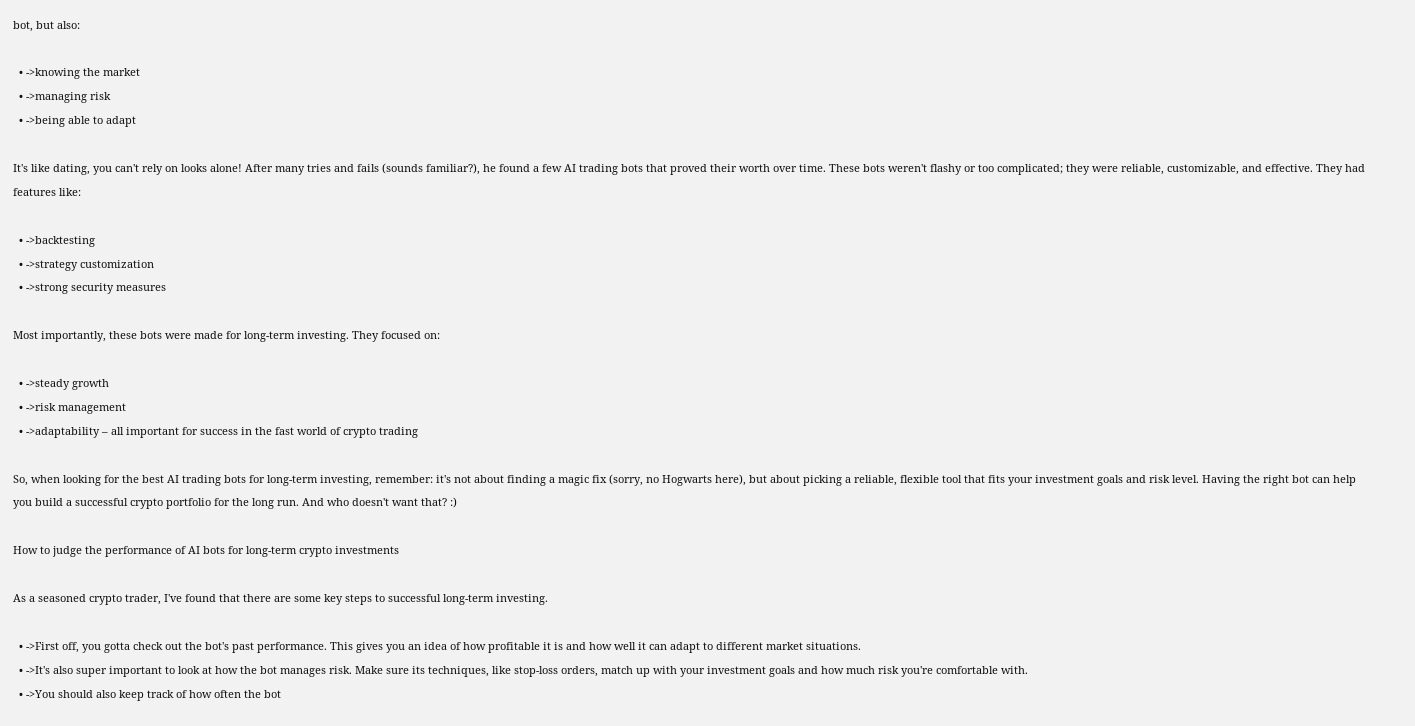bot, but also:

  • ->knowing the market
  • ->managing risk
  • ->being able to adapt

It's like dating, you can't rely on looks alone! After many tries and fails (sounds familiar?), he found a few AI trading bots that proved their worth over time. These bots weren't flashy or too complicated; they were reliable, customizable, and effective. They had features like:

  • ->backtesting
  • ->strategy customization
  • ->strong security measures

Most importantly, these bots were made for long-term investing. They focused on:

  • ->steady growth
  • ->risk management
  • ->adaptability – all important for success in the fast world of crypto trading

So, when looking for the best AI trading bots for long-term investing, remember: it's not about finding a magic fix (sorry, no Hogwarts here), but about picking a reliable, flexible tool that fits your investment goals and risk level. Having the right bot can help you build a successful crypto portfolio for the long run. And who doesn't want that? :)

How to judge the performance of AI bots for long-term crypto investments

As a seasoned crypto trader, I've found that there are some key steps to successful long-term investing.

  • ->First off, you gotta check out the bot's past performance. This gives you an idea of how profitable it is and how well it can adapt to different market situations.
  • ->It's also super important to look at how the bot manages risk. Make sure its techniques, like stop-loss orders, match up with your investment goals and how much risk you're comfortable with.
  • ->You should also keep track of how often the bot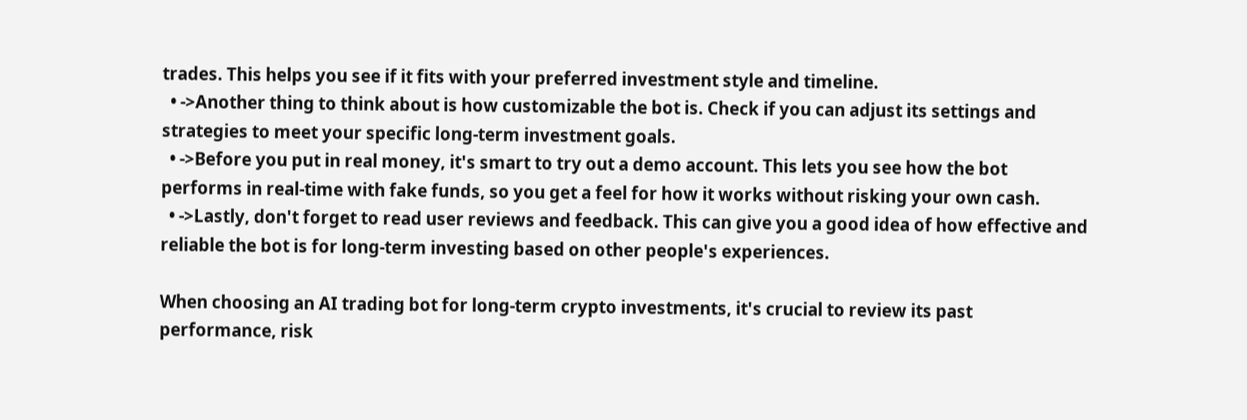trades. This helps you see if it fits with your preferred investment style and timeline.
  • ->Another thing to think about is how customizable the bot is. Check if you can adjust its settings and strategies to meet your specific long-term investment goals.
  • ->Before you put in real money, it's smart to try out a demo account. This lets you see how the bot performs in real-time with fake funds, so you get a feel for how it works without risking your own cash.
  • ->Lastly, don't forget to read user reviews and feedback. This can give you a good idea of how effective and reliable the bot is for long-term investing based on other people's experiences.

When choosing an AI trading bot for long-term crypto investments, it's crucial to review its past performance, risk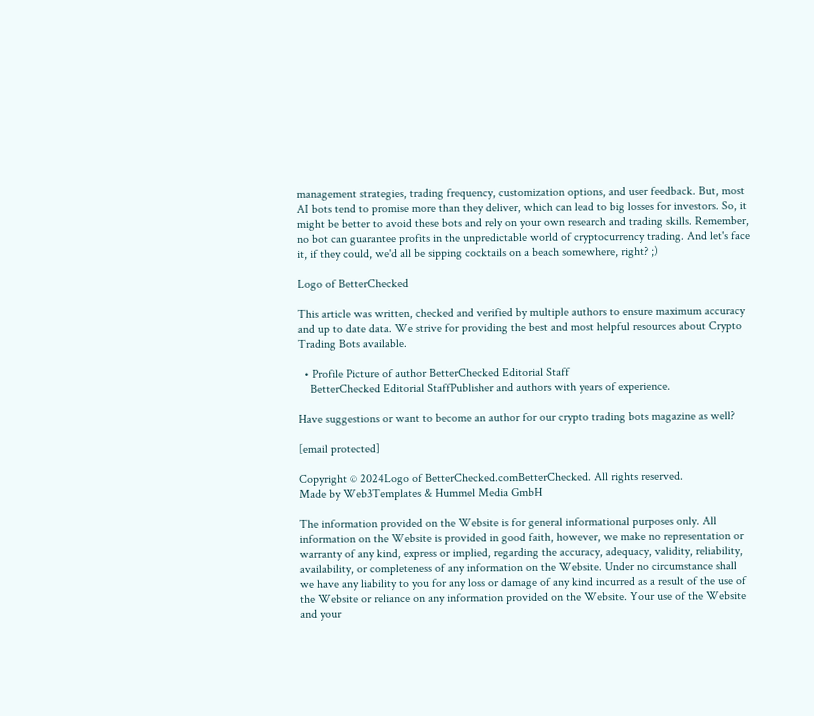management strategies, trading frequency, customization options, and user feedback. But, most AI bots tend to promise more than they deliver, which can lead to big losses for investors. So, it might be better to avoid these bots and rely on your own research and trading skills. Remember, no bot can guarantee profits in the unpredictable world of cryptocurrency trading. And let's face it, if they could, we'd all be sipping cocktails on a beach somewhere, right? ;)

Logo of BetterChecked

This article was written, checked and verified by multiple authors to ensure maximum accuracy and up to date data. We strive for providing the best and most helpful resources about Crypto Trading Bots available.

  • Profile Picture of author BetterChecked Editorial Staff
    BetterChecked Editorial StaffPublisher and authors with years of experience.

Have suggestions or want to become an author for our crypto trading bots magazine as well?

[email protected]

Copyright © 2024Logo of BetterChecked.comBetterChecked. All rights reserved.
Made by Web3Templates & Hummel Media GmbH

The information provided on the Website is for general informational purposes only. All information on the Website is provided in good faith, however, we make no representation or warranty of any kind, express or implied, regarding the accuracy, adequacy, validity, reliability, availability, or completeness of any information on the Website. Under no circumstance shall we have any liability to you for any loss or damage of any kind incurred as a result of the use of the Website or reliance on any information provided on the Website. Your use of the Website and your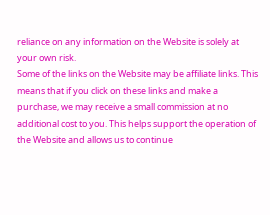reliance on any information on the Website is solely at your own risk.
Some of the links on the Website may be affiliate links. This means that if you click on these links and make a purchase, we may receive a small commission at no additional cost to you. This helps support the operation of the Website and allows us to continue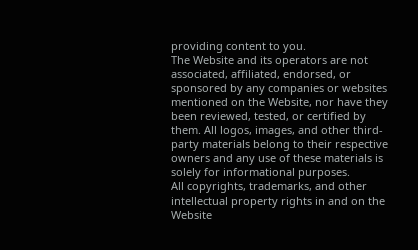providing content to you.
The Website and its operators are not associated, affiliated, endorsed, or sponsored by any companies or websites mentioned on the Website, nor have they been reviewed, tested, or certified by them. All logos, images, and other third-party materials belong to their respective owners and any use of these materials is solely for informational purposes.
All copyrights, trademarks, and other intellectual property rights in and on the Website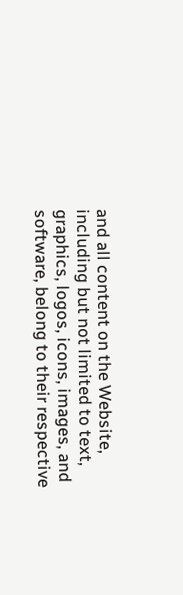and all content on the Website, including but not limited to text, graphics, logos, icons, images, and software, belong to their respective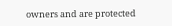owners and are protected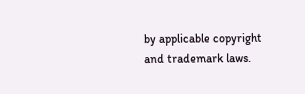by applicable copyright and trademark laws.